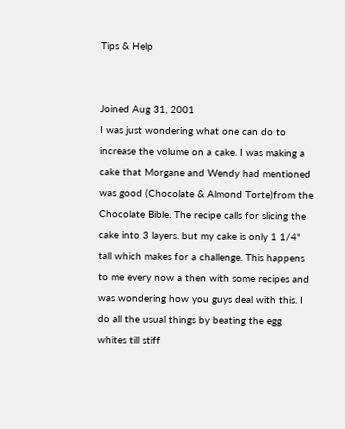Tips & Help


Joined Aug 31, 2001
I was just wondering what one can do to increase the volume on a cake. I was making a cake that Morgane and Wendy had mentioned was good (Chocolate & Almond Torte)from the Chocolate Bible. The recipe calls for slicing the cake into 3 layers. but my cake is only 1 1/4" tall which makes for a challenge. This happens to me every now a then with some recipes and was wondering how you guys deal with this. I do all the usual things by beating the egg whites till stiff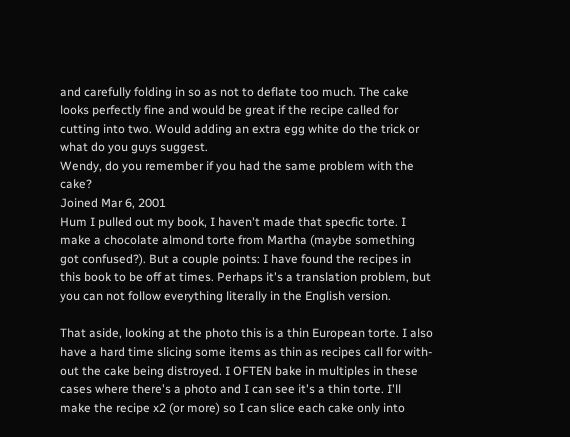and carefully folding in so as not to deflate too much. The cake looks perfectly fine and would be great if the recipe called for cutting into two. Would adding an extra egg white do the trick or what do you guys suggest.
Wendy, do you remember if you had the same problem with the cake?
Joined Mar 6, 2001
Hum I pulled out my book, I haven't made that specfic torte. I make a chocolate almond torte from Martha (maybe something got confused?). But a couple points: I have found the recipes in this book to be off at times. Perhaps it's a translation problem, but you can not follow everything literally in the English version.

That aside, looking at the photo this is a thin European torte. I also have a hard time slicing some items as thin as recipes call for with-out the cake being distroyed. I OFTEN bake in multiples in these cases where there's a photo and I can see it's a thin torte. I'll make the recipe x2 (or more) so I can slice each cake only into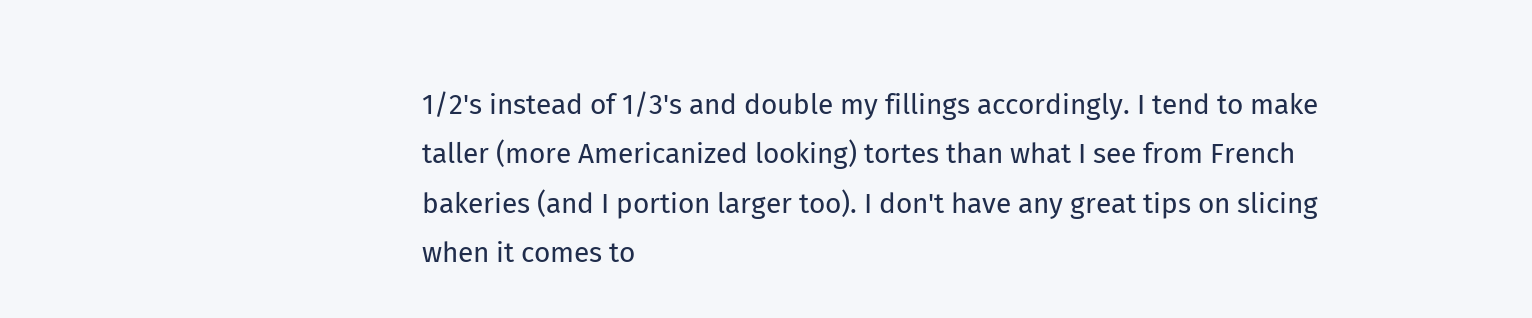1/2's instead of 1/3's and double my fillings accordingly. I tend to make taller (more Americanized looking) tortes than what I see from French bakeries (and I portion larger too). I don't have any great tips on slicing when it comes to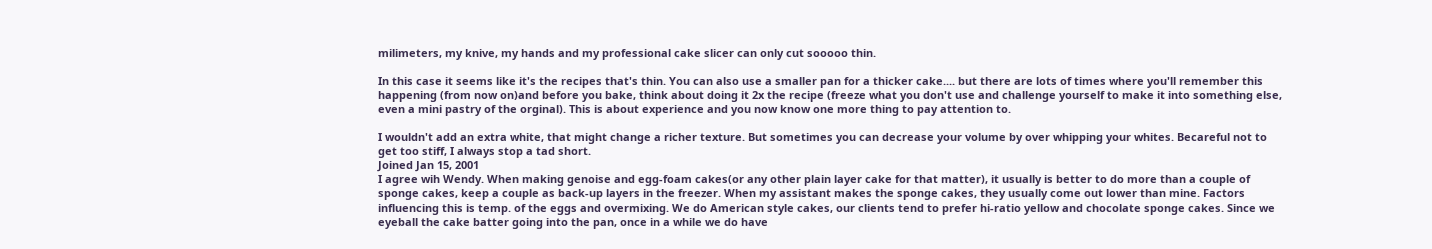milimeters, my knive, my hands and my professional cake slicer can only cut sooooo thin.

In this case it seems like it's the recipes that's thin. You can also use a smaller pan for a thicker cake.... but there are lots of times where you'll remember this happening (from now on)and before you bake, think about doing it 2x the recipe (freeze what you don't use and challenge yourself to make it into something else, even a mini pastry of the orginal). This is about experience and you now know one more thing to pay attention to.

I wouldn't add an extra white, that might change a richer texture. But sometimes you can decrease your volume by over whipping your whites. Becareful not to get too stiff, I always stop a tad short.
Joined Jan 15, 2001
I agree wih Wendy. When making genoise and egg-foam cakes(or any other plain layer cake for that matter), it usually is better to do more than a couple of sponge cakes, keep a couple as back-up layers in the freezer. When my assistant makes the sponge cakes, they usually come out lower than mine. Factors influencing this is temp. of the eggs and overmixing. We do American style cakes, our clients tend to prefer hi-ratio yellow and chocolate sponge cakes. Since we eyeball the cake batter going into the pan, once in a while we do have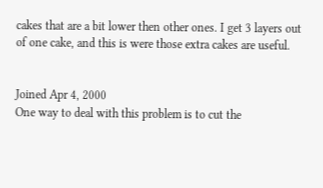cakes that are a bit lower then other ones. I get 3 layers out of one cake, and this is were those extra cakes are useful.


Joined Apr 4, 2000
One way to deal with this problem is to cut the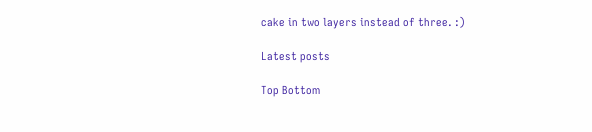cake in two layers instead of three. :)

Latest posts

Top Bottom